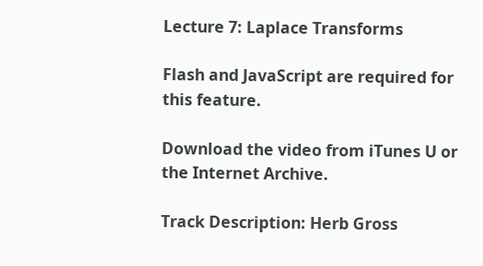Lecture 7: Laplace Transforms

Flash and JavaScript are required for this feature.

Download the video from iTunes U or the Internet Archive.

Track Description: Herb Gross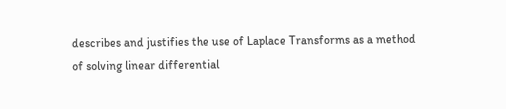describes and justifies the use of Laplace Transforms as a method of solving linear differential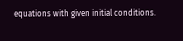equations with given initial conditions.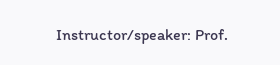Instructor/speaker: Prof.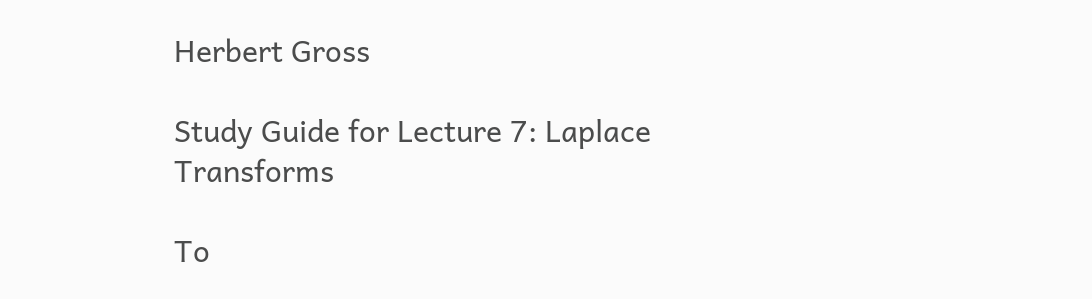Herbert Gross

Study Guide for Lecture 7: Laplace Transforms

To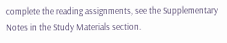complete the reading assignments, see the Supplementary Notes in the Study Materials section.